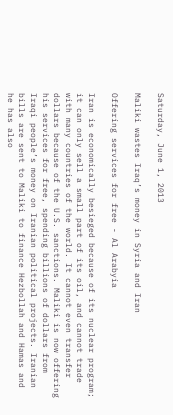Saturday, June 1, 2013

Maliki wastes Iraq’s money in Syria and Iran

Offering services for free - Al Arabyia

Iran is economically besieged because of its nuclear program; it can only sell a small part of its oil, and cannot trade with many countries of the world. It cannot even transfer dollars because of the U.S. sanctions. Maliki is now offering his services for free, spending billions of dollars from Iraqi people’s money on Iranian political projects. Iranian bills are sent to Maliki to finance Hezbollah and Hamas and he has also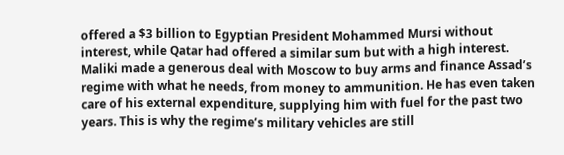offered a $3 billion to Egyptian President Mohammed Mursi without interest, while Qatar had offered a similar sum but with a high interest.
Maliki made a generous deal with Moscow to buy arms and finance Assad’s regime with what he needs, from money to ammunition. He has even taken care of his external expenditure, supplying him with fuel for the past two years. This is why the regime’s military vehicles are still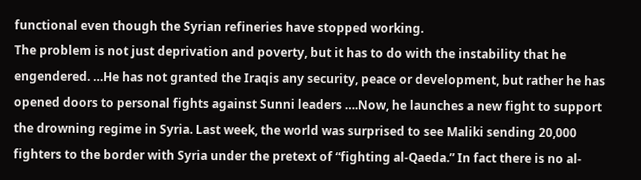functional even though the Syrian refineries have stopped working.
The problem is not just deprivation and poverty, but it has to do with the instability that he engendered. …He has not granted the Iraqis any security, peace or development, but rather he has opened doors to personal fights against Sunni leaders ….Now, he launches a new fight to support the drowning regime in Syria. Last week, the world was surprised to see Maliki sending 20,000 fighters to the border with Syria under the pretext of “fighting al-Qaeda.” In fact there is no al-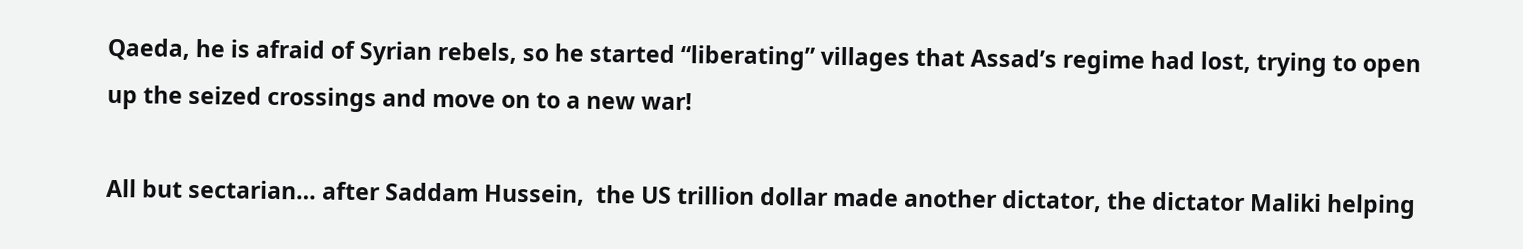Qaeda, he is afraid of Syrian rebels, so he started “liberating” villages that Assad’s regime had lost, trying to open up the seized crossings and move on to a new war!

All but sectarian… after Saddam Hussein,  the US trillion dollar made another dictator, the dictator Maliki helping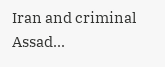Iran and criminal Assad...